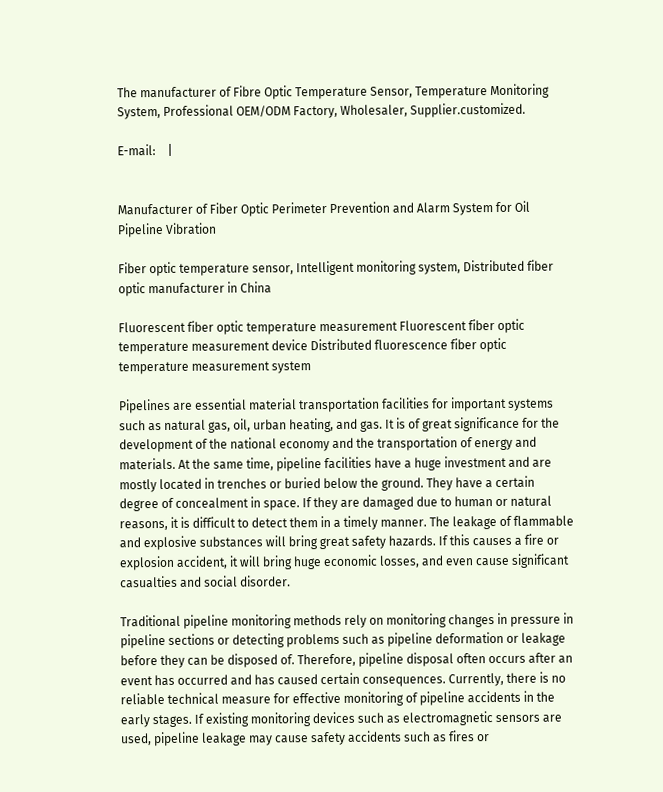The manufacturer of Fibre Optic Temperature Sensor, Temperature Monitoring System, Professional OEM/ODM Factory, Wholesaler, Supplier.customized.

E-mail:    |


Manufacturer of Fiber Optic Perimeter Prevention and Alarm System for Oil Pipeline Vibration

Fiber optic temperature sensor, Intelligent monitoring system, Distributed fiber optic manufacturer in China

Fluorescent fiber optic temperature measurement Fluorescent fiber optic temperature measurement device Distributed fluorescence fiber optic temperature measurement system

Pipelines are essential material transportation facilities for important systems such as natural gas, oil, urban heating, and gas. It is of great significance for the development of the national economy and the transportation of energy and materials. At the same time, pipeline facilities have a huge investment and are mostly located in trenches or buried below the ground. They have a certain degree of concealment in space. If they are damaged due to human or natural reasons, it is difficult to detect them in a timely manner. The leakage of flammable and explosive substances will bring great safety hazards. If this causes a fire or explosion accident, it will bring huge economic losses, and even cause significant casualties and social disorder.

Traditional pipeline monitoring methods rely on monitoring changes in pressure in pipeline sections or detecting problems such as pipeline deformation or leakage before they can be disposed of. Therefore, pipeline disposal often occurs after an event has occurred and has caused certain consequences. Currently, there is no reliable technical measure for effective monitoring of pipeline accidents in the early stages. If existing monitoring devices such as electromagnetic sensors are used, pipeline leakage may cause safety accidents such as fires or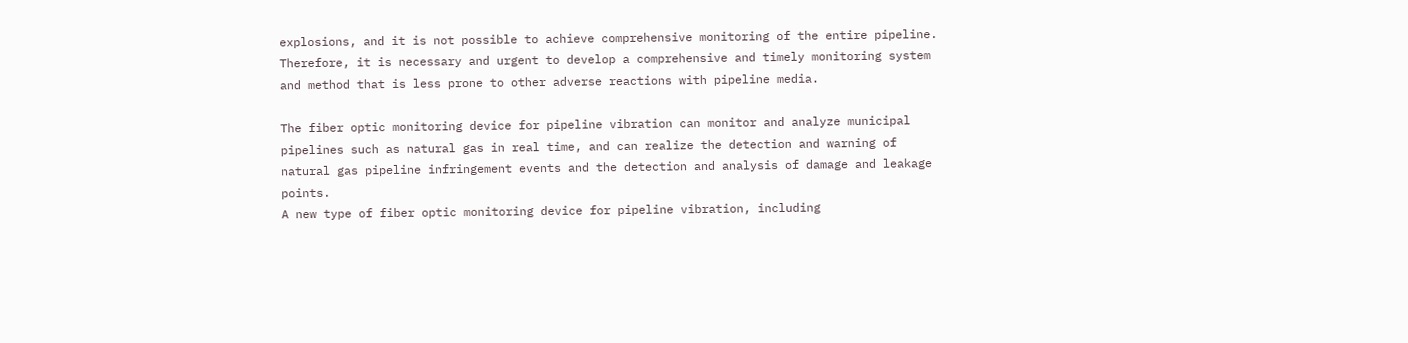explosions, and it is not possible to achieve comprehensive monitoring of the entire pipeline. Therefore, it is necessary and urgent to develop a comprehensive and timely monitoring system and method that is less prone to other adverse reactions with pipeline media.

The fiber optic monitoring device for pipeline vibration can monitor and analyze municipal pipelines such as natural gas in real time, and can realize the detection and warning of natural gas pipeline infringement events and the detection and analysis of damage and leakage points.
A new type of fiber optic monitoring device for pipeline vibration, including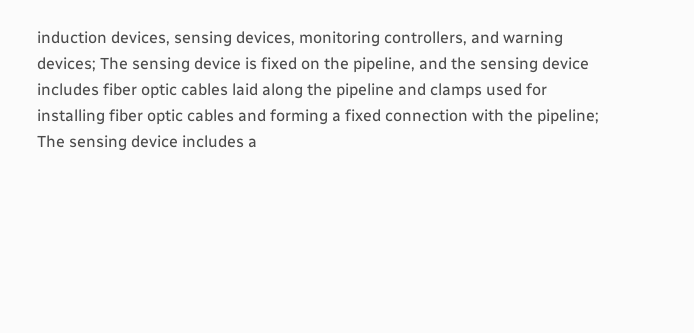induction devices, sensing devices, monitoring controllers, and warning devices; The sensing device is fixed on the pipeline, and the sensing device includes fiber optic cables laid along the pipeline and clamps used for installing fiber optic cables and forming a fixed connection with the pipeline; The sensing device includes a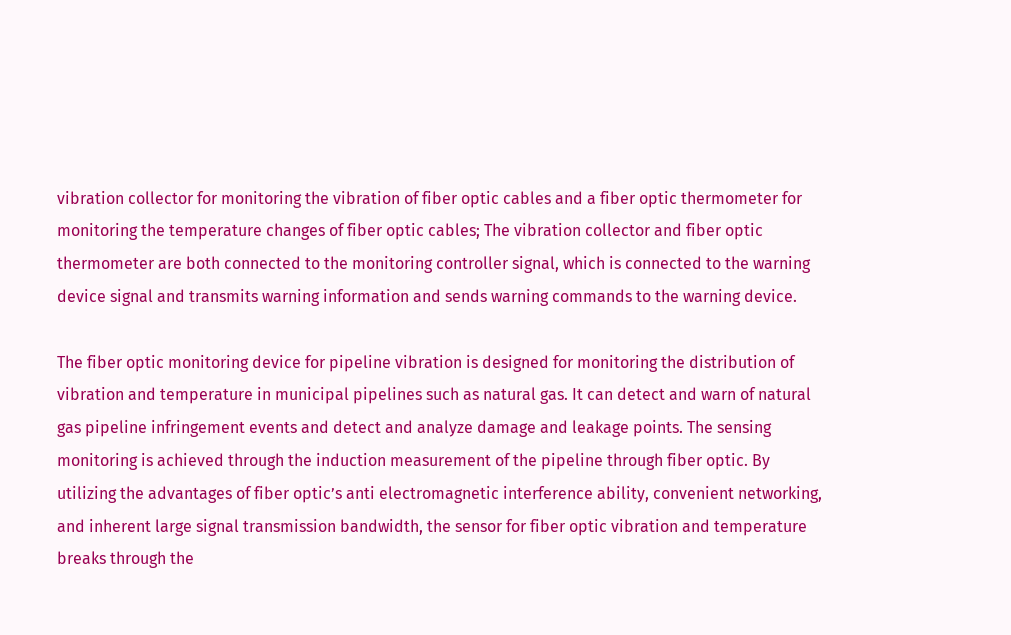vibration collector for monitoring the vibration of fiber optic cables and a fiber optic thermometer for monitoring the temperature changes of fiber optic cables; The vibration collector and fiber optic thermometer are both connected to the monitoring controller signal, which is connected to the warning device signal and transmits warning information and sends warning commands to the warning device.

The fiber optic monitoring device for pipeline vibration is designed for monitoring the distribution of vibration and temperature in municipal pipelines such as natural gas. It can detect and warn of natural gas pipeline infringement events and detect and analyze damage and leakage points. The sensing monitoring is achieved through the induction measurement of the pipeline through fiber optic. By utilizing the advantages of fiber optic’s anti electromagnetic interference ability, convenient networking, and inherent large signal transmission bandwidth, the sensor for fiber optic vibration and temperature breaks through the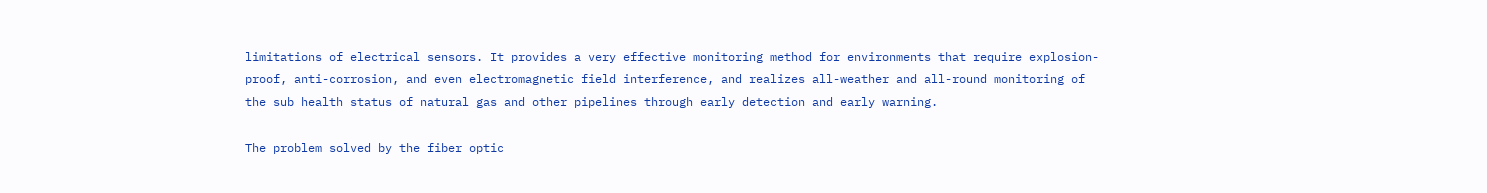limitations of electrical sensors. It provides a very effective monitoring method for environments that require explosion-proof, anti-corrosion, and even electromagnetic field interference, and realizes all-weather and all-round monitoring of the sub health status of natural gas and other pipelines through early detection and early warning.

The problem solved by the fiber optic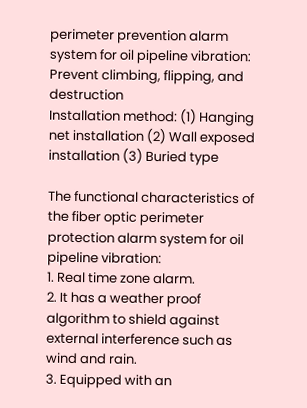perimeter prevention alarm system for oil pipeline vibration:
Prevent climbing, flipping, and destruction
Installation method: (1) Hanging net installation (2) Wall exposed installation (3) Buried type

The functional characteristics of the fiber optic perimeter protection alarm system for oil pipeline vibration:
1. Real time zone alarm.
2. It has a weather proof algorithm to shield against external interference such as wind and rain.
3. Equipped with an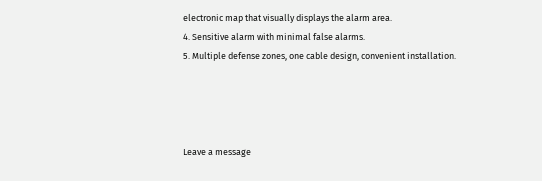electronic map that visually displays the alarm area.
4. Sensitive alarm with minimal false alarms.
5. Multiple defense zones, one cable design, convenient installation.




Leave a message